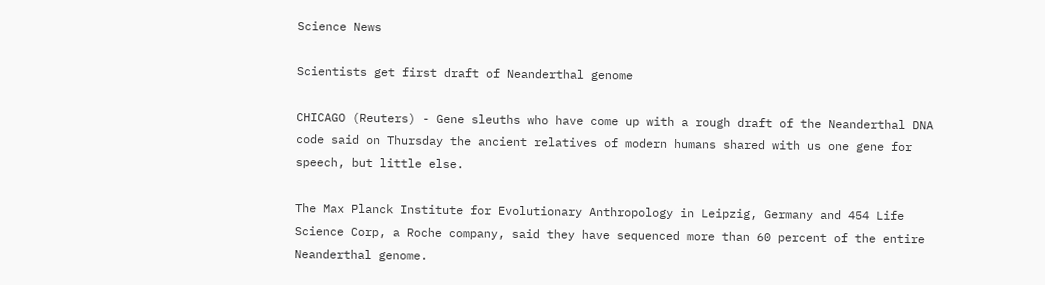Science News

Scientists get first draft of Neanderthal genome

CHICAGO (Reuters) - Gene sleuths who have come up with a rough draft of the Neanderthal DNA code said on Thursday the ancient relatives of modern humans shared with us one gene for speech, but little else.

The Max Planck Institute for Evolutionary Anthropology in Leipzig, Germany and 454 Life Science Corp, a Roche company, said they have sequenced more than 60 percent of the entire Neanderthal genome.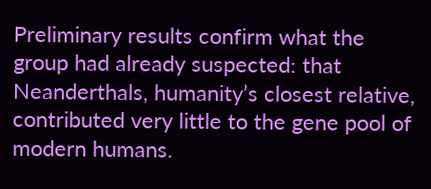Preliminary results confirm what the group had already suspected: that Neanderthals, humanity’s closest relative, contributed very little to the gene pool of modern humans.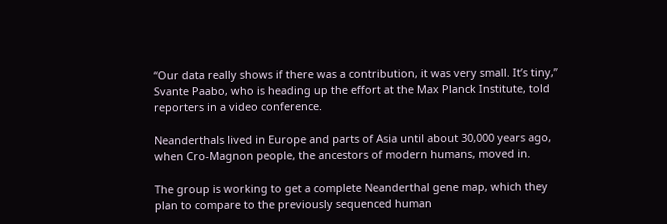“Our data really shows if there was a contribution, it was very small. It’s tiny,” Svante Paabo, who is heading up the effort at the Max Planck Institute, told reporters in a video conference.

Neanderthals lived in Europe and parts of Asia until about 30,000 years ago, when Cro-Magnon people, the ancestors of modern humans, moved in.

The group is working to get a complete Neanderthal gene map, which they plan to compare to the previously sequenced human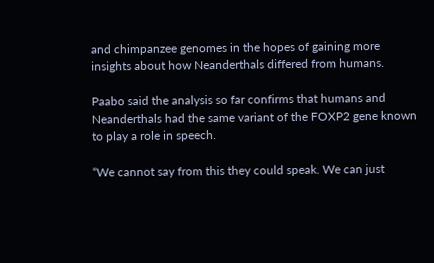and chimpanzee genomes in the hopes of gaining more insights about how Neanderthals differed from humans.

Paabo said the analysis so far confirms that humans and Neanderthals had the same variant of the FOXP2 gene known to play a role in speech.

“We cannot say from this they could speak. We can just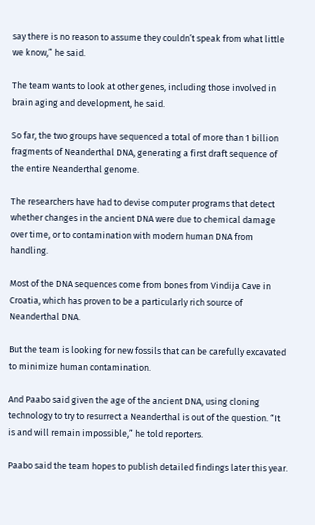say there is no reason to assume they couldn’t speak from what little we know,” he said.

The team wants to look at other genes, including those involved in brain aging and development, he said.

So far, the two groups have sequenced a total of more than 1 billion fragments of Neanderthal DNA, generating a first draft sequence of the entire Neanderthal genome.

The researchers have had to devise computer programs that detect whether changes in the ancient DNA were due to chemical damage over time, or to contamination with modern human DNA from handling.

Most of the DNA sequences come from bones from Vindija Cave in Croatia, which has proven to be a particularly rich source of Neanderthal DNA.

But the team is looking for new fossils that can be carefully excavated to minimize human contamination.

And Paabo said given the age of the ancient DNA, using cloning technology to try to resurrect a Neanderthal is out of the question. “It is and will remain impossible,” he told reporters.

Paabo said the team hopes to publish detailed findings later this year.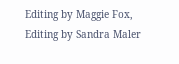Editing by Maggie Fox, Editing by Sandra Maler